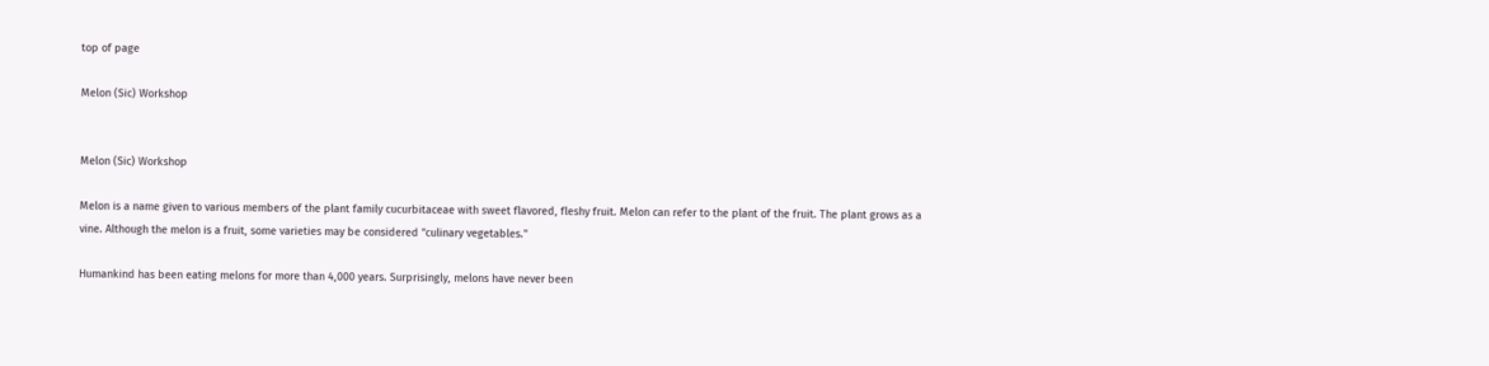top of page

Melon (Sic) Workshop


Melon (Sic) Workshop

Melon is a name given to various members of the plant family cucurbitaceae with sweet flavored, fleshy fruit. Melon can refer to the plant of the fruit. The plant grows as a vine. Although the melon is a fruit, some varieties may be considered "culinary vegetables."

Humankind has been eating melons for more than 4,000 years. Surprisingly, melons have never been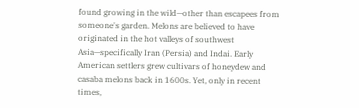found growing in the wild—other than escapees from someone's garden. Melons are believed to have originated in the hot valleys of southwest Asia—specifically Iran (Persia) and Indai. Early American settlers grew cultivars of honeydew and casaba melons back in 1600s. Yet, only in recent times,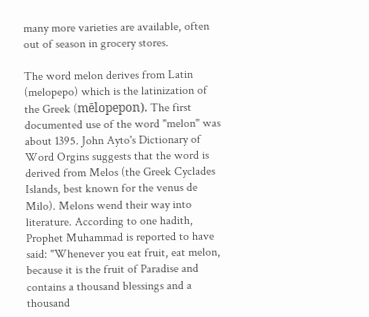many more varieties are available, often out of season in grocery stores.

The word melon derives from Latin (melopepo) which is the latinization of the Greek (mēlopepon). The first documented use of the word "melon" was about 1395. John Ayto's Dictionary of Word Orgins suggests that the word is derived from Melos (the Greek Cyclades Islands, best known for the venus de Milo). Melons wend their way into literature. According to one hadith, Prophet Muhammad is reported to have said: "Whenever you eat fruit, eat melon, because it is the fruit of Paradise and contains a thousand blessings and a thousand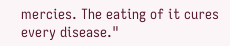mercies. The eating of it cures every disease."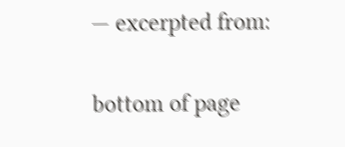— excerpted from:

bottom of page